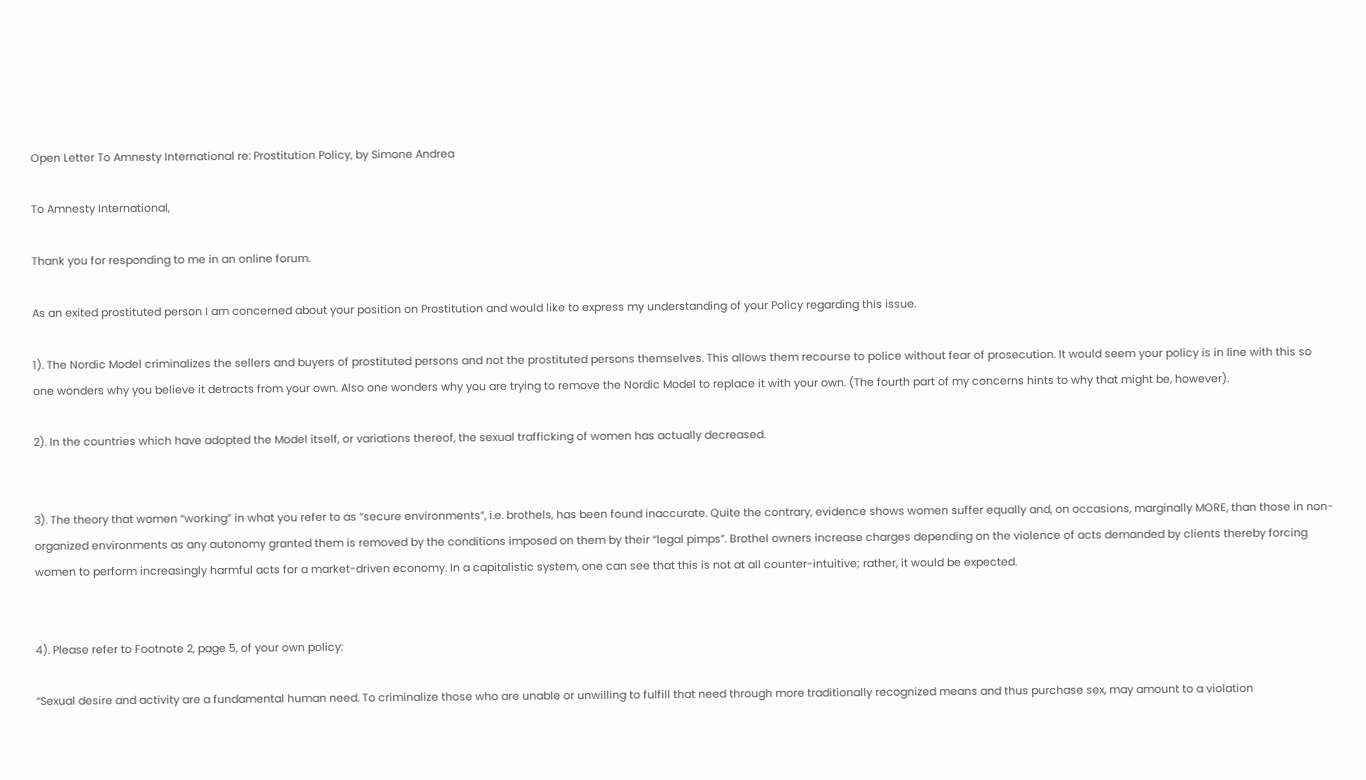Open Letter To Amnesty International re: Prostitution Policy, by Simone Andrea

To Amnesty International,

Thank you for responding to me in an online forum.

As an exited prostituted person I am concerned about your position on Prostitution and would like to express my understanding of your Policy regarding this issue.

1). The Nordic Model criminalizes the sellers and buyers of prostituted persons and not the prostituted persons themselves. This allows them recourse to police without fear of prosecution. It would seem your policy is in line with this so one wonders why you believe it detracts from your own. Also one wonders why you are trying to remove the Nordic Model to replace it with your own. (The fourth part of my concerns hints to why that might be, however).

2). In the countries which have adopted the Model itself, or variations thereof, the sexual trafficking of women has actually decreased.


3). The theory that women “working” in what you refer to as “secure environments”, i.e. brothels, has been found inaccurate. Quite the contrary, evidence shows women suffer equally and, on occasions, marginally MORE, than those in non-organized environments as any autonomy granted them is removed by the conditions imposed on them by their “legal pimps”. Brothel owners increase charges depending on the violence of acts demanded by clients thereby forcing women to perform increasingly harmful acts for a market-driven economy. In a capitalistic system, one can see that this is not at all counter-intuitive; rather, it would be expected.


4). Please refer to Footnote 2, page 5, of your own policy:

“Sexual desire and activity are a fundamental human need. To criminalize those who are unable or unwilling to fulfill that need through more traditionally recognized means and thus purchase sex, may amount to a violation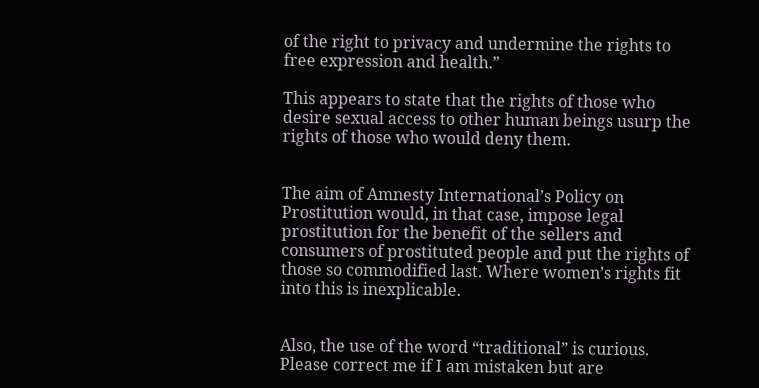of the right to privacy and undermine the rights to free expression and health.”

This appears to state that the rights of those who desire sexual access to other human beings usurp the rights of those who would deny them.


The aim of Amnesty International’s Policy on Prostitution would, in that case, impose legal prostitution for the benefit of the sellers and consumers of prostituted people and put the rights of those so commodified last. Where women’s rights fit into this is inexplicable.


Also, the use of the word “traditional” is curious. Please correct me if I am mistaken but are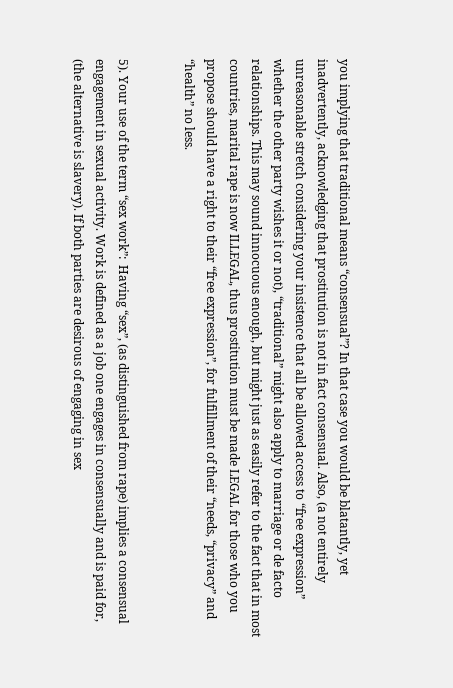you implying that traditional means “consensual”? In that case you would be blatantly, yet inadvertently, acknowledging that prostitution is not in fact consensual. Also, (a not entirely unreasonable stretch considering your insistence that all be allowed access to “free expression” whether the other party wishes it or not), “traditional” might also apply to marriage or de facto relationships. This may sound innocuous enough, but might just as easily refer to the fact that in most countries, marital rape is now ILLEGAL, thus prostitution must be made LEGAL for those who you propose should have a right to their “free expression”, for fulfillment of their “needs, “privacy” and “health” no less.


5). Your use of the term “sex work”:  Having “sex”, (as distinguished from rape) implies a consensual engagement in sexual activity. Work is defined as a job one engages in consensually and is paid for, (the alternative is slavery). If both parties are desirous of engaging in sex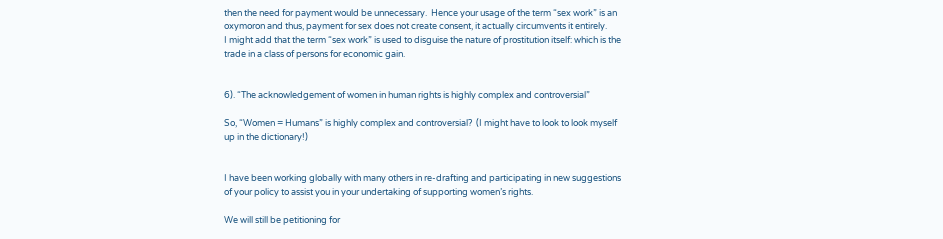then the need for payment would be unnecessary.  Hence your usage of the term “sex work” is an oxymoron and thus, payment for sex does not create consent, it actually circumvents it entirely.
I might add that the term “sex work” is used to disguise the nature of prostitution itself: which is the trade in a class of persons for economic gain.


6). “The acknowledgement of women in human rights is highly complex and controversial”

So, “Women = Humans” is highly complex and controversial?  (I might have to look to look myself up in the dictionary!)


I have been working globally with many others in re-drafting and participating in new suggestions of your policy to assist you in your undertaking of supporting women’s rights.

We will still be petitioning for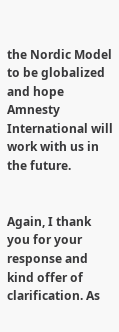the Nordic Model to be globalized and hope Amnesty International will work with us in the future.


Again, I thank you for your response and kind offer of clarification. As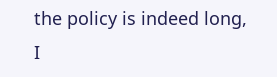the policy is indeed long, I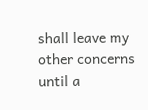shall leave my other concerns until a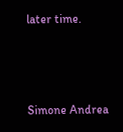later time.



Simone Andrea